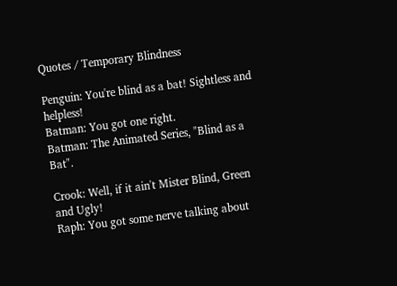Quotes / Temporary Blindness

Penguin: You're blind as a bat! Sightless and helpless!
Batman: You got one right.
Batman: The Animated Series, "Blind as a Bat".

Crook: Well, if it ain't Mister Blind, Green and Ugly!
Raph: You got some nerve talking about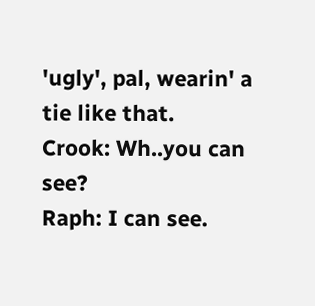'ugly', pal, wearin' a tie like that.
Crook: Wh..you can see?
Raph: I can see.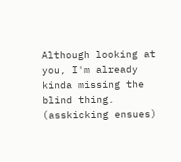Although looking at you, I'm already kinda missing the blind thing. (asskicking ensues)